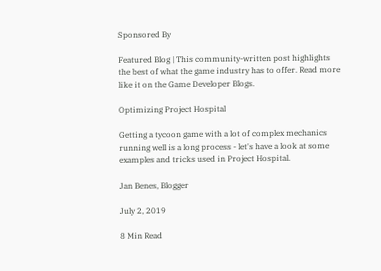Sponsored By

Featured Blog | This community-written post highlights the best of what the game industry has to offer. Read more like it on the Game Developer Blogs.

Optimizing Project Hospital

Getting a tycoon game with a lot of complex mechanics running well is a long process - let's have a look at some examples and tricks used in Project Hospital.

Jan Benes, Blogger

July 2, 2019

8 Min Read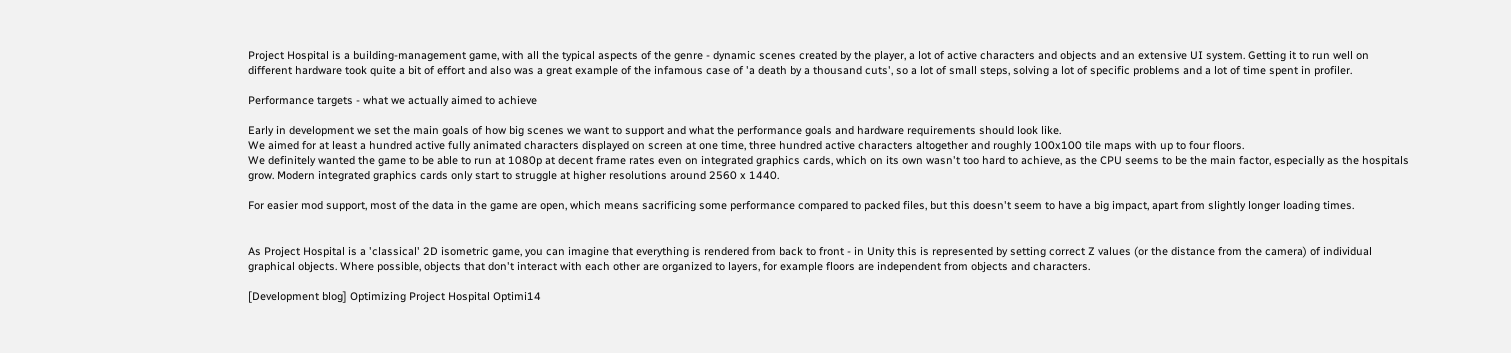Project Hospital is a building-management game, with all the typical aspects of the genre - dynamic scenes created by the player, a lot of active characters and objects and an extensive UI system. Getting it to run well on different hardware took quite a bit of effort and also was a great example of the infamous case of 'a death by a thousand cuts', so a lot of small steps, solving a lot of specific problems and a lot of time spent in profiler.

Performance targets - what we actually aimed to achieve

Early in development we set the main goals of how big scenes we want to support and what the performance goals and hardware requirements should look like.
We aimed for at least a hundred active fully animated characters displayed on screen at one time, three hundred active characters altogether and roughly 100x100 tile maps with up to four floors.
We definitely wanted the game to be able to run at 1080p at decent frame rates even on integrated graphics cards, which on its own wasn't too hard to achieve, as the CPU seems to be the main factor, especially as the hospitals grow. Modern integrated graphics cards only start to struggle at higher resolutions around 2560 x 1440.

For easier mod support, most of the data in the game are open, which means sacrificing some performance compared to packed files, but this doesn't seem to have a big impact, apart from slightly longer loading times.


As Project Hospital is a 'classical' 2D isometric game, you can imagine that everything is rendered from back to front - in Unity this is represented by setting correct Z values (or the distance from the camera) of individual graphical objects. Where possible, objects that don't interact with each other are organized to layers, for example floors are independent from objects and characters.

[Development blog] Optimizing Project Hospital Optimi14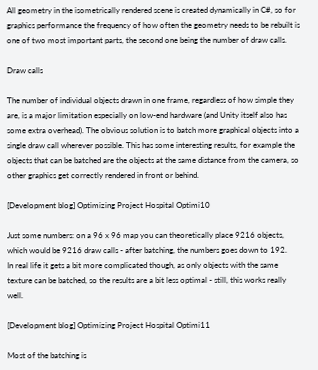All geometry in the isometrically rendered scene is created dynamically in C#, so for graphics performance the frequency of how often the geometry needs to be rebuilt is one of two most important parts, the second one being the number of draw calls.

Draw calls

The number of individual objects drawn in one frame, regardless of how simple they are, is a major limitation especially on low-end hardware (and Unity itself also has some extra overhead). The obvious solution is to batch more graphical objects into a single draw call wherever possible. This has some interesting results, for example the objects that can be batched are the objects at the same distance from the camera, so other graphics get correctly rendered in front or behind.

[Development blog] Optimizing Project Hospital Optimi10

Just some numbers: on a 96 x 96 map you can theoretically place 9216 objects, which would be 9216 draw calls - after batching, the numbers goes down to 192.
In real life it gets a bit more complicated though, as only objects with the same texture can be batched, so the results are a bit less optimal - still, this works really well.

[Development blog] Optimizing Project Hospital Optimi11

Most of the batching is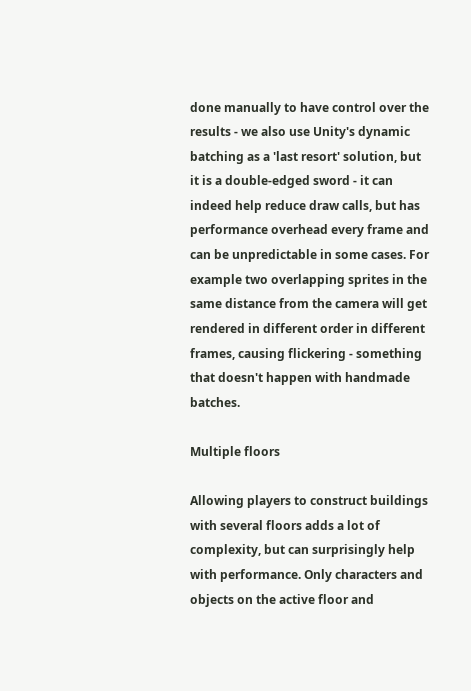done manually to have control over the results - we also use Unity's dynamic batching as a 'last resort' solution, but it is a double-edged sword - it can indeed help reduce draw calls, but has performance overhead every frame and can be unpredictable in some cases. For example two overlapping sprites in the same distance from the camera will get rendered in different order in different frames, causing flickering - something that doesn't happen with handmade batches.

Multiple floors

Allowing players to construct buildings with several floors adds a lot of complexity, but can surprisingly help with performance. Only characters and objects on the active floor and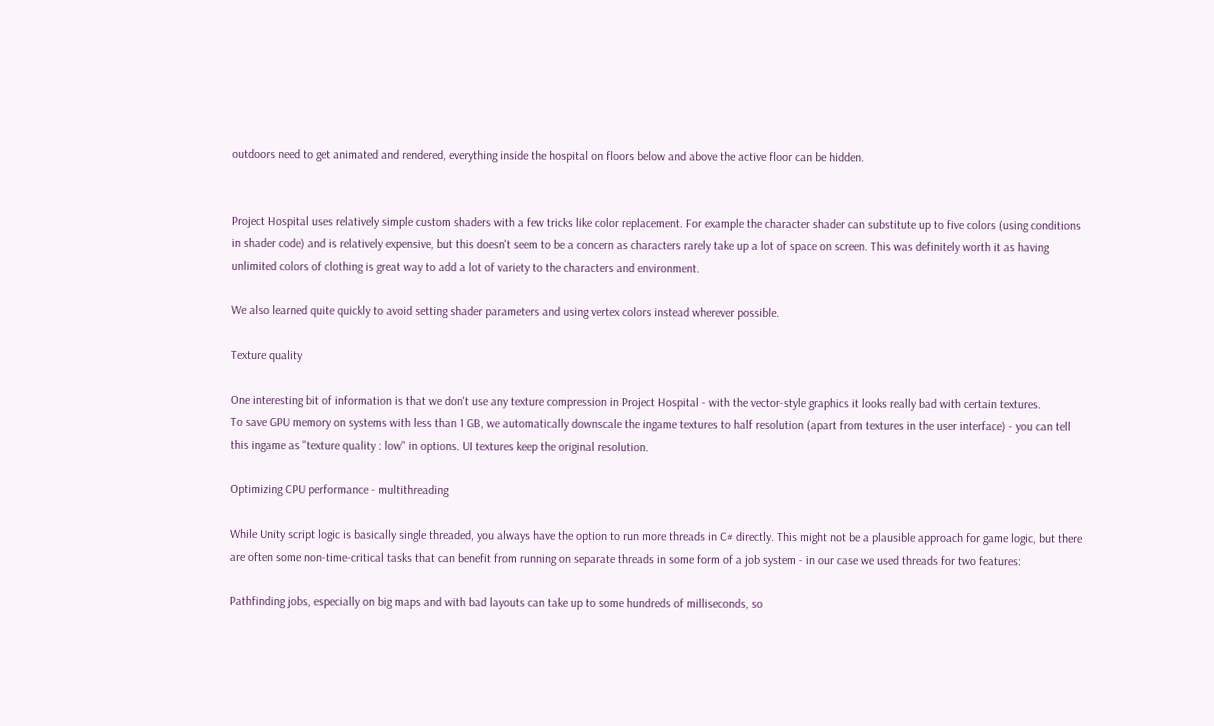outdoors need to get animated and rendered, everything inside the hospital on floors below and above the active floor can be hidden.


Project Hospital uses relatively simple custom shaders with a few tricks like color replacement. For example the character shader can substitute up to five colors (using conditions in shader code) and is relatively expensive, but this doesn't seem to be a concern as characters rarely take up a lot of space on screen. This was definitely worth it as having unlimited colors of clothing is great way to add a lot of variety to the characters and environment.

We also learned quite quickly to avoid setting shader parameters and using vertex colors instead wherever possible.

Texture quality

One interesting bit of information is that we don't use any texture compression in Project Hospital - with the vector-style graphics it looks really bad with certain textures.
To save GPU memory on systems with less than 1 GB, we automatically downscale the ingame textures to half resolution (apart from textures in the user interface) - you can tell this ingame as "texture quality : low" in options. UI textures keep the original resolution.

Optimizing CPU performance - multithreading

While Unity script logic is basically single threaded, you always have the option to run more threads in C# directly. This might not be a plausible approach for game logic, but there are often some non-time-critical tasks that can benefit from running on separate threads in some form of a job system - in our case we used threads for two features:

Pathfinding jobs, especially on big maps and with bad layouts can take up to some hundreds of milliseconds, so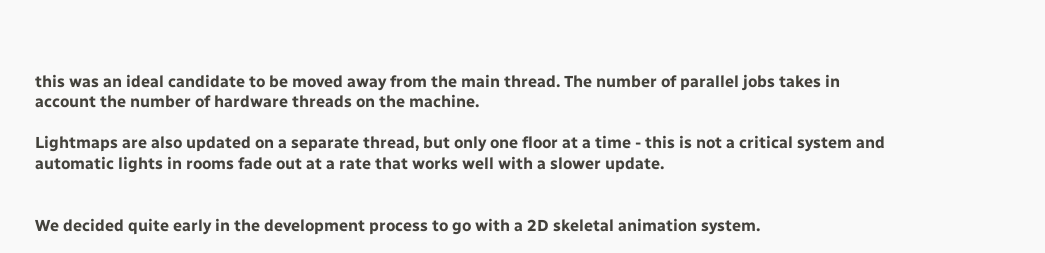this was an ideal candidate to be moved away from the main thread. The number of parallel jobs takes in account the number of hardware threads on the machine.

Lightmaps are also updated on a separate thread, but only one floor at a time - this is not a critical system and automatic lights in rooms fade out at a rate that works well with a slower update.


We decided quite early in the development process to go with a 2D skeletal animation system.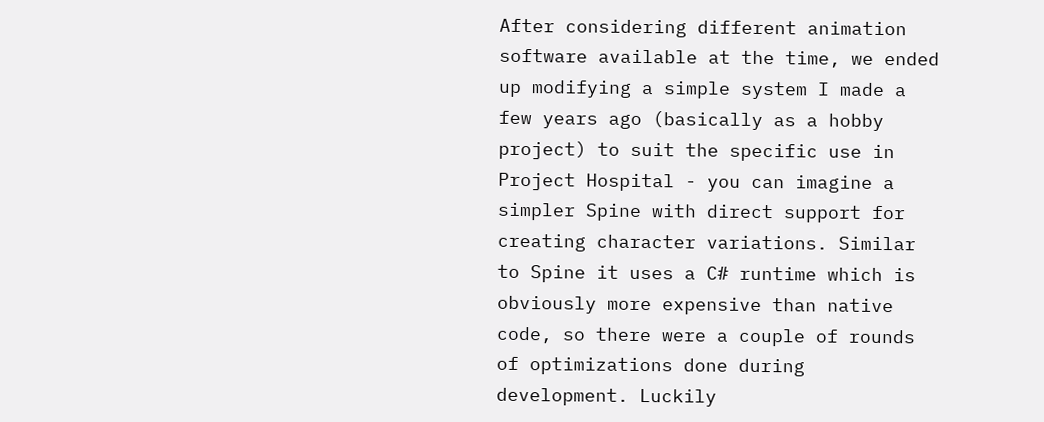After considering different animation software available at the time, we ended up modifying a simple system I made a few years ago (basically as a hobby project) to suit the specific use in Project Hospital - you can imagine a simpler Spine with direct support for creating character variations. Similar to Spine it uses a C# runtime which is obviously more expensive than native code, so there were a couple of rounds of optimizations done during development. Luckily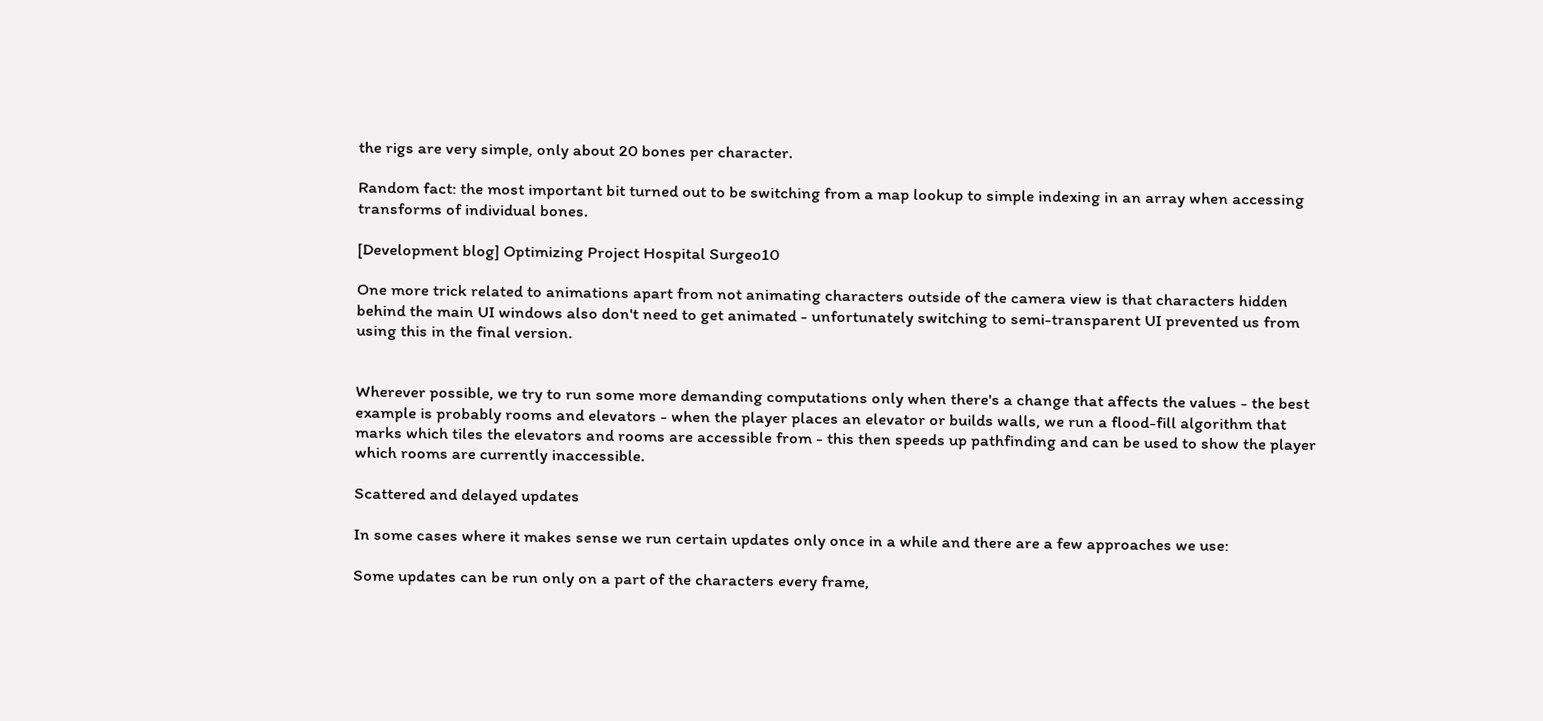the rigs are very simple, only about 20 bones per character.

Random fact: the most important bit turned out to be switching from a map lookup to simple indexing in an array when accessing transforms of individual bones.

[Development blog] Optimizing Project Hospital Surgeo10

One more trick related to animations apart from not animating characters outside of the camera view is that characters hidden behind the main UI windows also don't need to get animated - unfortunately switching to semi-transparent UI prevented us from using this in the final version.


Wherever possible, we try to run some more demanding computations only when there's a change that affects the values - the best example is probably rooms and elevators - when the player places an elevator or builds walls, we run a flood-fill algorithm that marks which tiles the elevators and rooms are accessible from - this then speeds up pathfinding and can be used to show the player which rooms are currently inaccessible.

Scattered and delayed updates

In some cases where it makes sense we run certain updates only once in a while and there are a few approaches we use:

Some updates can be run only on a part of the characters every frame,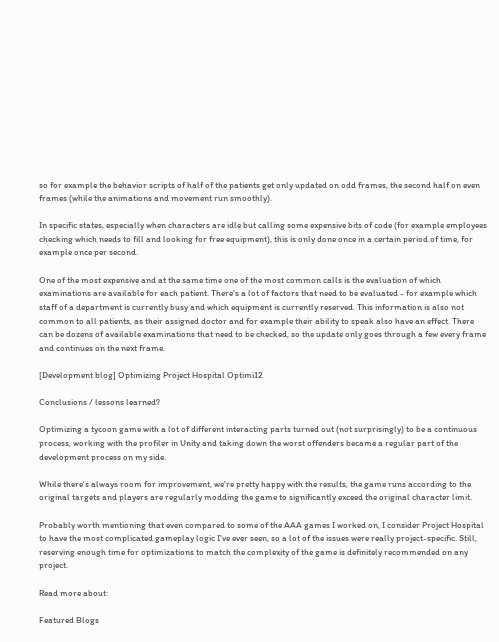so for example the behavior scripts of half of the patients get only updated on odd frames, the second half on even frames (while the animations and movement run smoothly).

In specific states, especially when characters are idle but calling some expensive bits of code (for example employees checking which needs to fill and looking for free equipment), this is only done once in a certain period of time, for example once per second.

One of the most expensive and at the same time one of the most common calls is the evaluation of which examinations are available for each patient. There's a lot of factors that need to be evaluated - for example which staff of a department is currently busy and which equipment is currently reserved. This information is also not common to all patients, as their assigned doctor and for example their ability to speak also have an effect. There can be dozens of available examinations that need to be checked, so the update only goes through a few every frame and continues on the next frame.

[Development blog] Optimizing Project Hospital Optimi12

Conclusions / lessons learned?

Optimizing a tycoon game with a lot of different interacting parts turned out (not surprisingly) to be a continuous process, working with the profiler in Unity and taking down the worst offenders became a regular part of the development process on my side.

While there's always room for improvement, we're pretty happy with the results, the game runs according to the original targets and players are regularly modding the game to significantly exceed the original character limit.

Probably worth mentioning that even compared to some of the AAA games I worked on, I consider Project Hospital to have the most complicated gameplay logic I've ever seen, so a lot of the issues were really project-specific. Still, reserving enough time for optimizations to match the complexity of the game is definitely recommended on any project.

Read more about:

Featured Blogs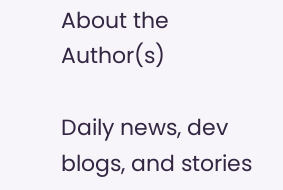About the Author(s)

Daily news, dev blogs, and stories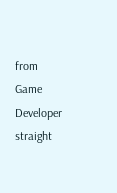from Game Developer straight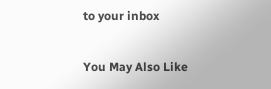to your inbox

You May Also Like